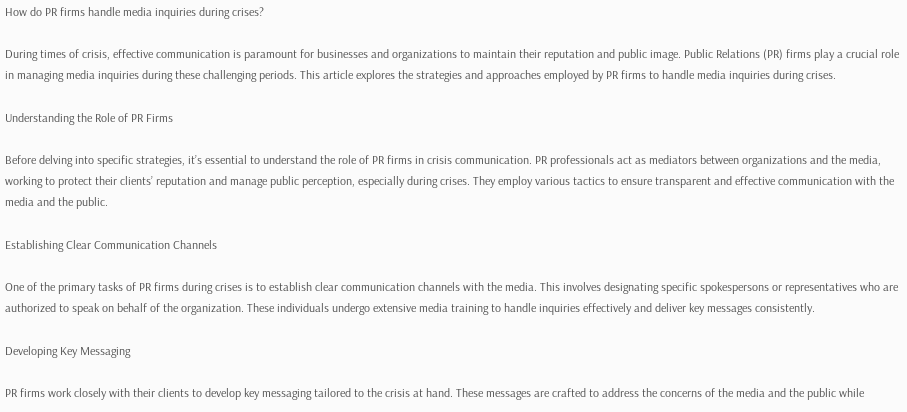How do PR firms handle media inquiries during crises?

During times of crisis, effective communication is paramount for businesses and organizations to maintain their reputation and public image. Public Relations (PR) firms play a crucial role in managing media inquiries during these challenging periods. This article explores the strategies and approaches employed by PR firms to handle media inquiries during crises.

Understanding the Role of PR Firms

Before delving into specific strategies, it’s essential to understand the role of PR firms in crisis communication. PR professionals act as mediators between organizations and the media, working to protect their clients’ reputation and manage public perception, especially during crises. They employ various tactics to ensure transparent and effective communication with the media and the public.

Establishing Clear Communication Channels

One of the primary tasks of PR firms during crises is to establish clear communication channels with the media. This involves designating specific spokespersons or representatives who are authorized to speak on behalf of the organization. These individuals undergo extensive media training to handle inquiries effectively and deliver key messages consistently.

Developing Key Messaging

PR firms work closely with their clients to develop key messaging tailored to the crisis at hand. These messages are crafted to address the concerns of the media and the public while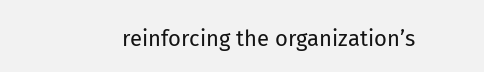reinforcing the organization’s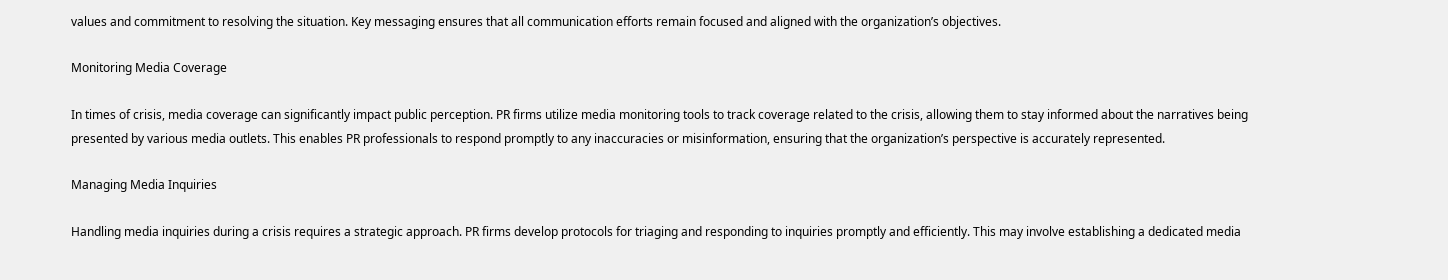values and commitment to resolving the situation. Key messaging ensures that all communication efforts remain focused and aligned with the organization’s objectives.

Monitoring Media Coverage

In times of crisis, media coverage can significantly impact public perception. PR firms utilize media monitoring tools to track coverage related to the crisis, allowing them to stay informed about the narratives being presented by various media outlets. This enables PR professionals to respond promptly to any inaccuracies or misinformation, ensuring that the organization’s perspective is accurately represented.

Managing Media Inquiries

Handling media inquiries during a crisis requires a strategic approach. PR firms develop protocols for triaging and responding to inquiries promptly and efficiently. This may involve establishing a dedicated media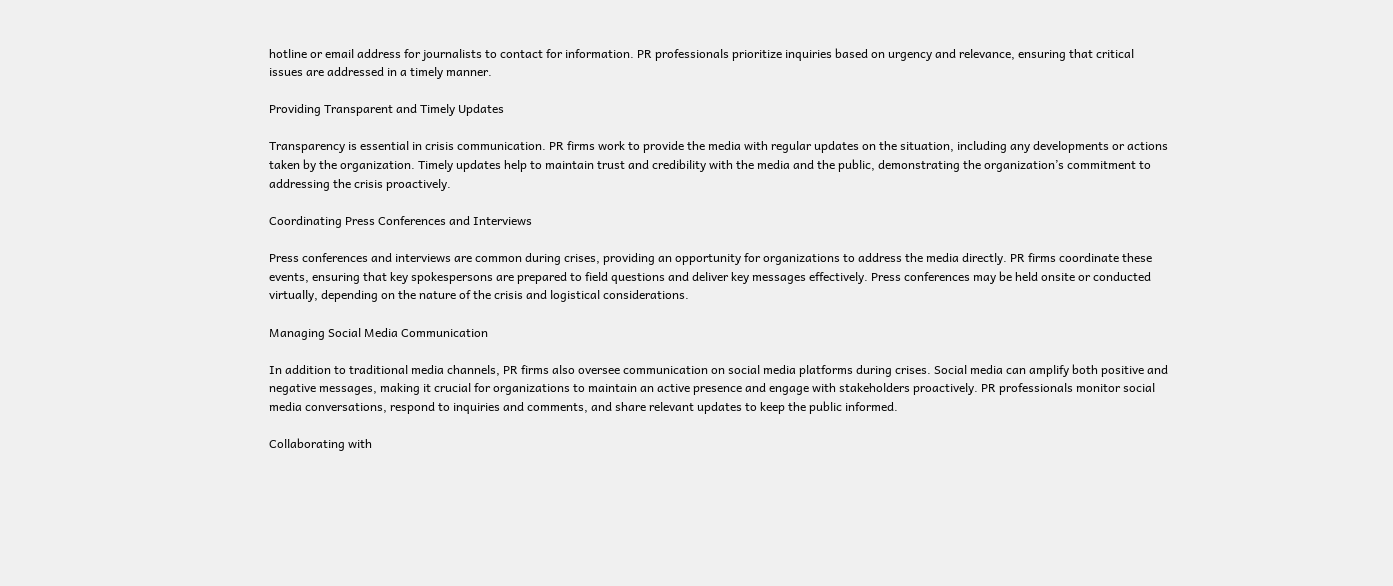hotline or email address for journalists to contact for information. PR professionals prioritize inquiries based on urgency and relevance, ensuring that critical issues are addressed in a timely manner.

Providing Transparent and Timely Updates

Transparency is essential in crisis communication. PR firms work to provide the media with regular updates on the situation, including any developments or actions taken by the organization. Timely updates help to maintain trust and credibility with the media and the public, demonstrating the organization’s commitment to addressing the crisis proactively.

Coordinating Press Conferences and Interviews

Press conferences and interviews are common during crises, providing an opportunity for organizations to address the media directly. PR firms coordinate these events, ensuring that key spokespersons are prepared to field questions and deliver key messages effectively. Press conferences may be held onsite or conducted virtually, depending on the nature of the crisis and logistical considerations.

Managing Social Media Communication

In addition to traditional media channels, PR firms also oversee communication on social media platforms during crises. Social media can amplify both positive and negative messages, making it crucial for organizations to maintain an active presence and engage with stakeholders proactively. PR professionals monitor social media conversations, respond to inquiries and comments, and share relevant updates to keep the public informed.

Collaborating with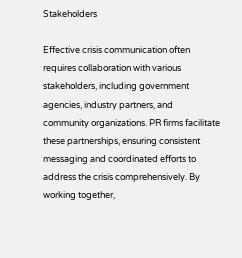Stakeholders

Effective crisis communication often requires collaboration with various stakeholders, including government agencies, industry partners, and community organizations. PR firms facilitate these partnerships, ensuring consistent messaging and coordinated efforts to address the crisis comprehensively. By working together,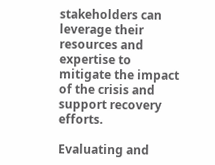stakeholders can leverage their resources and expertise to mitigate the impact of the crisis and support recovery efforts.

Evaluating and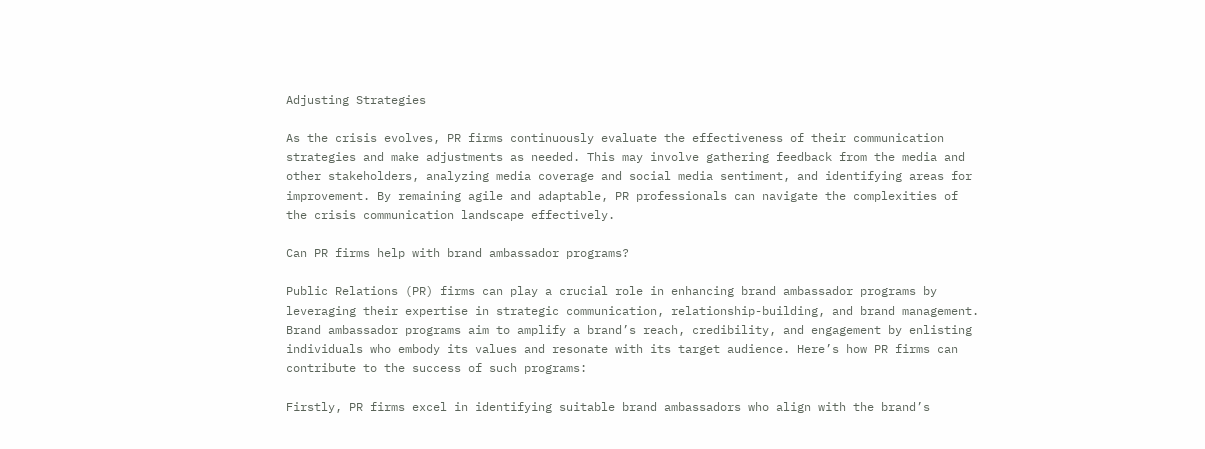Adjusting Strategies

As the crisis evolves, PR firms continuously evaluate the effectiveness of their communication strategies and make adjustments as needed. This may involve gathering feedback from the media and other stakeholders, analyzing media coverage and social media sentiment, and identifying areas for improvement. By remaining agile and adaptable, PR professionals can navigate the complexities of the crisis communication landscape effectively.

Can PR firms help with brand ambassador programs?

Public Relations (PR) firms can play a crucial role in enhancing brand ambassador programs by leveraging their expertise in strategic communication, relationship-building, and brand management. Brand ambassador programs aim to amplify a brand’s reach, credibility, and engagement by enlisting individuals who embody its values and resonate with its target audience. Here’s how PR firms can contribute to the success of such programs:

Firstly, PR firms excel in identifying suitable brand ambassadors who align with the brand’s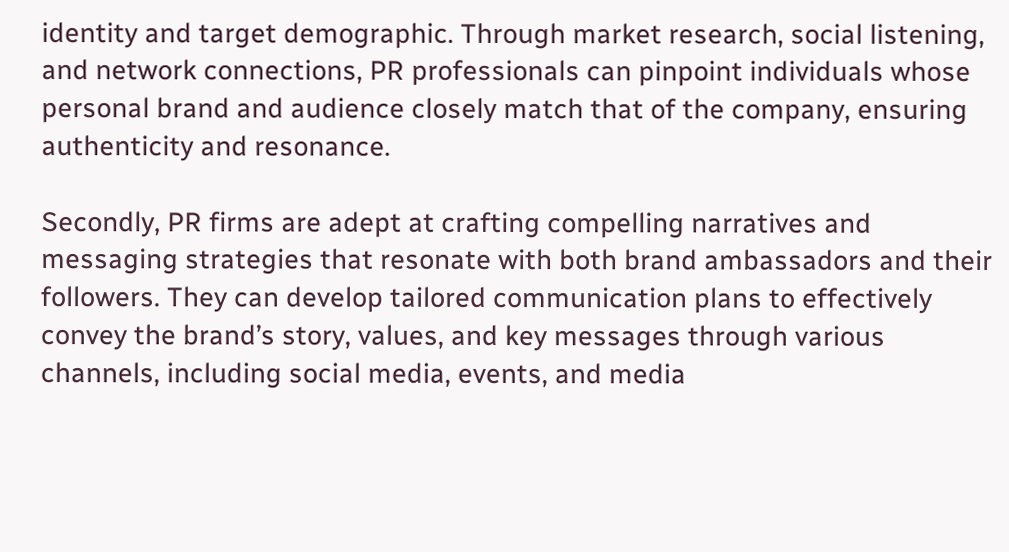identity and target demographic. Through market research, social listening, and network connections, PR professionals can pinpoint individuals whose personal brand and audience closely match that of the company, ensuring authenticity and resonance.

Secondly, PR firms are adept at crafting compelling narratives and messaging strategies that resonate with both brand ambassadors and their followers. They can develop tailored communication plans to effectively convey the brand’s story, values, and key messages through various channels, including social media, events, and media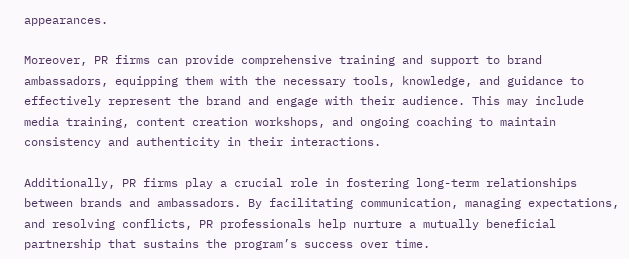appearances.

Moreover, PR firms can provide comprehensive training and support to brand ambassadors, equipping them with the necessary tools, knowledge, and guidance to effectively represent the brand and engage with their audience. This may include media training, content creation workshops, and ongoing coaching to maintain consistency and authenticity in their interactions.

Additionally, PR firms play a crucial role in fostering long-term relationships between brands and ambassadors. By facilitating communication, managing expectations, and resolving conflicts, PR professionals help nurture a mutually beneficial partnership that sustains the program’s success over time.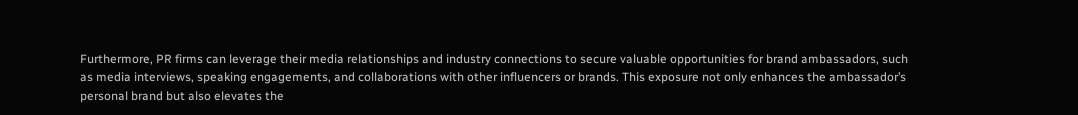Furthermore, PR firms can leverage their media relationships and industry connections to secure valuable opportunities for brand ambassadors, such as media interviews, speaking engagements, and collaborations with other influencers or brands. This exposure not only enhances the ambassador’s personal brand but also elevates the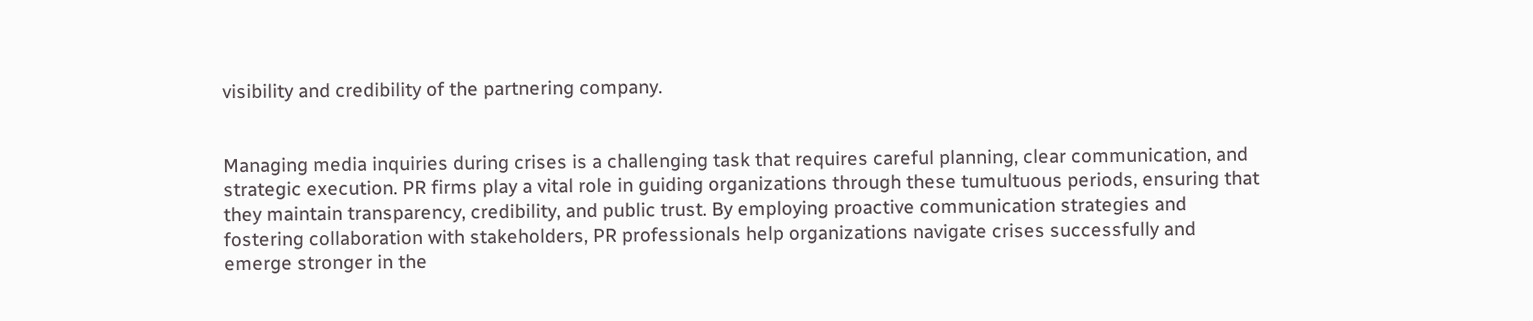visibility and credibility of the partnering company.


Managing media inquiries during crises is a challenging task that requires careful planning, clear communication, and strategic execution. PR firms play a vital role in guiding organizations through these tumultuous periods, ensuring that they maintain transparency, credibility, and public trust. By employing proactive communication strategies and fostering collaboration with stakeholders, PR professionals help organizations navigate crises successfully and emerge stronger in the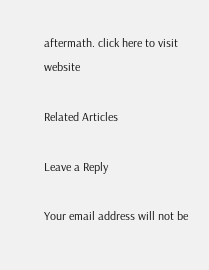aftermath. click here to visit website

Related Articles

Leave a Reply

Your email address will not be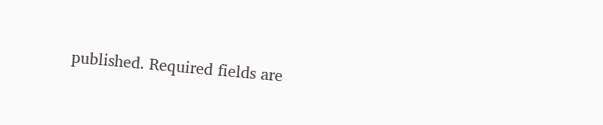published. Required fields are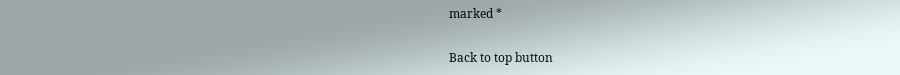marked *

Back to top button